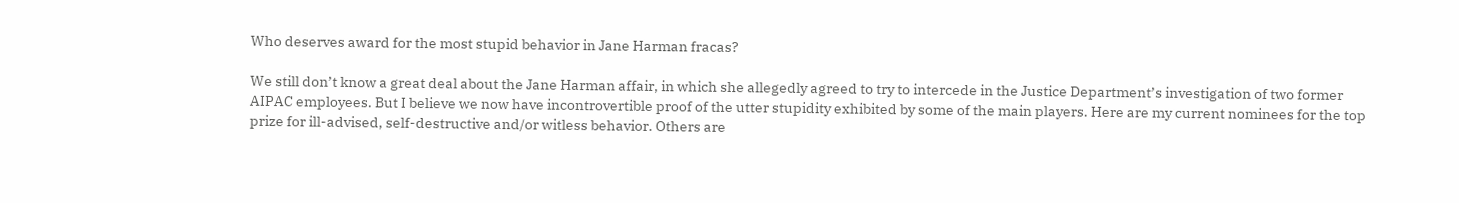Who deserves award for the most stupid behavior in Jane Harman fracas?

We still don’t know a great deal about the Jane Harman affair, in which she allegedly agreed to try to intercede in the Justice Department’s investigation of two former AIPAC employees. But I believe we now have incontrovertible proof of the utter stupidity exhibited by some of the main players. Here are my current nominees for the top prize for ill-advised, self-destructive and/or witless behavior. Others are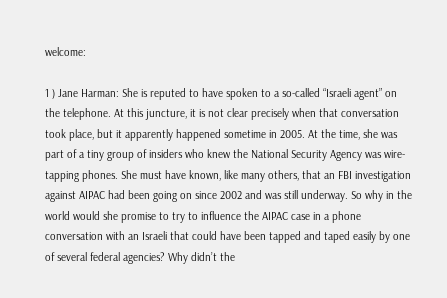welcome:

1 ) Jane Harman: She is reputed to have spoken to a so-called “Israeli agent” on the telephone. At this juncture, it is not clear precisely when that conversation took place, but it apparently happened sometime in 2005. At the time, she was part of a tiny group of insiders who knew the National Security Agency was wire-tapping phones. She must have known, like many others, that an FBI investigation against AIPAC had been going on since 2002 and was still underway. So why in the world would she promise to try to influence the AIPAC case in a phone conversation with an Israeli that could have been tapped and taped easily by one of several federal agencies? Why didn’t the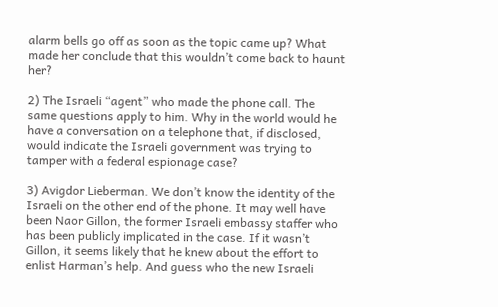alarm bells go off as soon as the topic came up? What made her conclude that this wouldn’t come back to haunt her?

2) The Israeli “agent” who made the phone call. The same questions apply to him. Why in the world would he have a conversation on a telephone that, if disclosed, would indicate the Israeli government was trying to tamper with a federal espionage case?

3) Avigdor Lieberman. We don’t know the identity of the Israeli on the other end of the phone. It may well have been Naor Gillon, the former Israeli embassy staffer who has been publicly implicated in the case. If it wasn’t Gillon, it seems likely that he knew about the effort to enlist Harman’s help. And guess who the new Israeli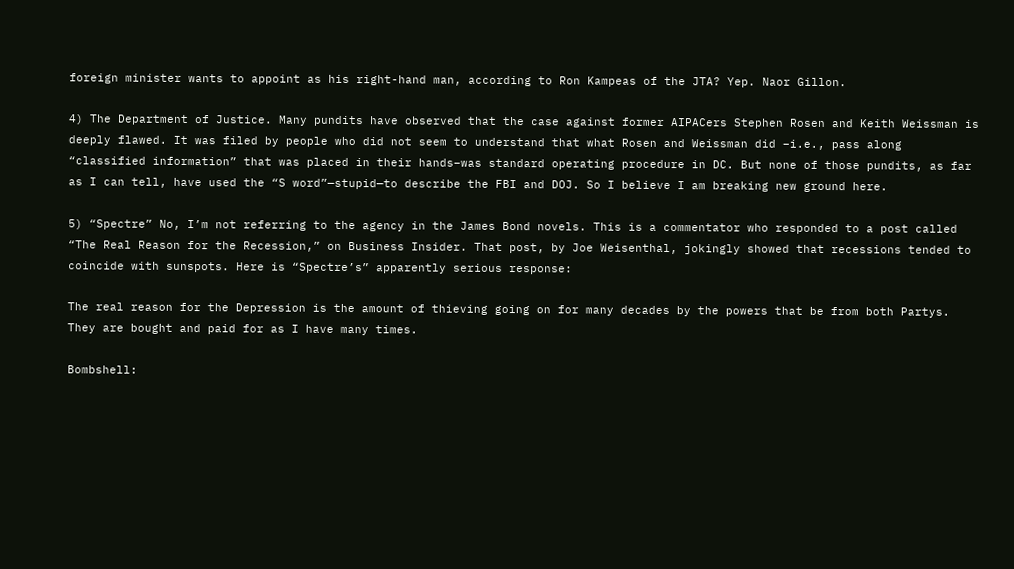foreign minister wants to appoint as his right-hand man, according to Ron Kampeas of the JTA? Yep. Naor Gillon.

4) The Department of Justice. Many pundits have observed that the case against former AIPACers Stephen Rosen and Keith Weissman is deeply flawed. It was filed by people who did not seem to understand that what Rosen and Weissman did –i.e., pass along “classified information” that was placed in their hands–was standard operating procedure in DC. But none of those pundits, as far as I can tell, have used the “S word”—stupid—to describe the FBI and DOJ. So I believe I am breaking new ground here.

5) “Spectre” No, I’m not referring to the agency in the James Bond novels. This is a commentator who responded to a post called “The Real Reason for the Recession,” on Business Insider. That post, by Joe Weisenthal, jokingly showed that recessions tended to coincide with sunspots. Here is “Spectre’s” apparently serious response:

The real reason for the Depression is the amount of thieving going on for many decades by the powers that be from both Partys. They are bought and paid for as I have many times.

Bombshell: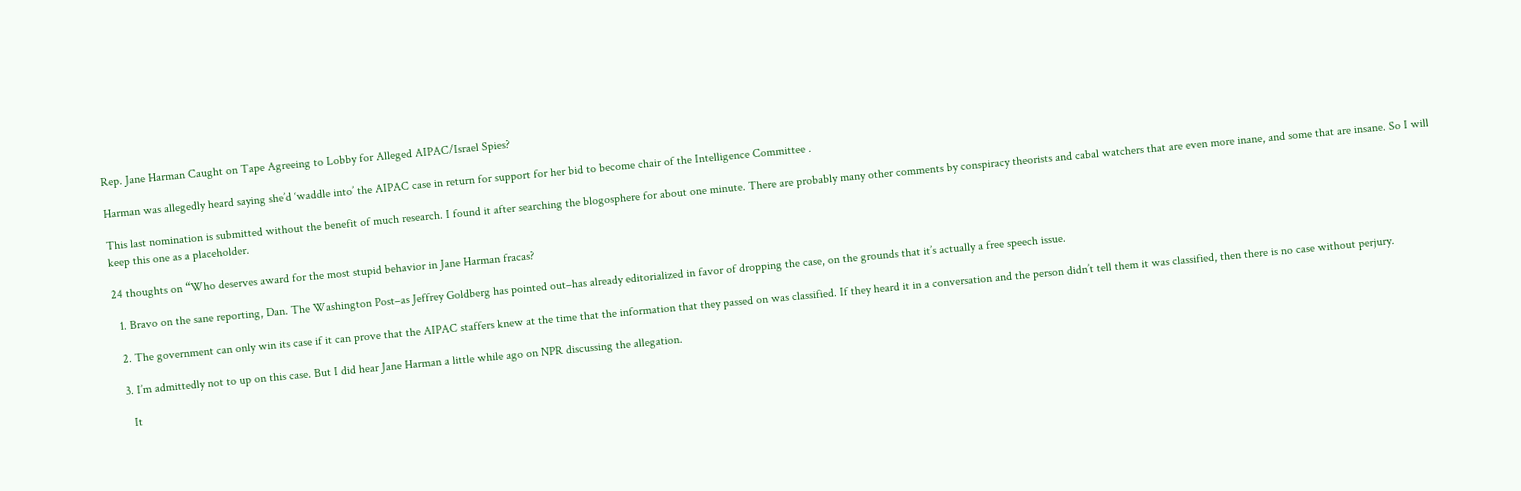Rep. Jane Harman Caught on Tape Agreeing to Lobby for Alleged AIPAC/Israel Spies?

Harman was allegedly heard saying she’d ‘waddle into’ the AIPAC case in return for support for her bid to become chair of the Intelligence Committee .

This last nomination is submitted without the benefit of much research. I found it after searching the blogosphere for about one minute. There are probably many other comments by conspiracy theorists and cabal watchers that are even more inane, and some that are insane. So I will keep this one as a placeholder.

24 thoughts on “Who deserves award for the most stupid behavior in Jane Harman fracas?

  1. Bravo on the sane reporting, Dan. The Washington Post–as Jeffrey Goldberg has pointed out–has already editorialized in favor of dropping the case, on the grounds that it’s actually a free speech issue.

  2. The government can only win its case if it can prove that the AIPAC staffers knew at the time that the information that they passed on was classified. If they heard it in a conversation and the person didn’t tell them it was classified, then there is no case without perjury.

  3. I’m admittedly not to up on this case. But I did hear Jane Harman a little while ago on NPR discussing the allegation.

    It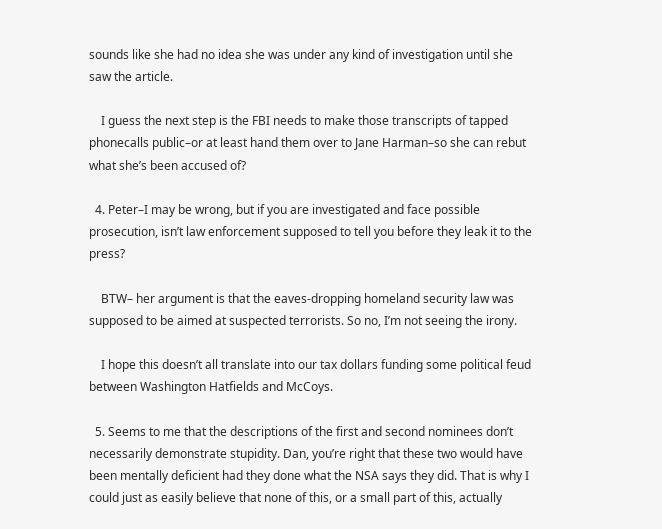sounds like she had no idea she was under any kind of investigation until she saw the article.

    I guess the next step is the FBI needs to make those transcripts of tapped phonecalls public–or at least hand them over to Jane Harman–so she can rebut what she’s been accused of?

  4. Peter–I may be wrong, but if you are investigated and face possible prosecution, isn’t law enforcement supposed to tell you before they leak it to the press?

    BTW– her argument is that the eaves-dropping homeland security law was supposed to be aimed at suspected terrorists. So no, I’m not seeing the irony.

    I hope this doesn’t all translate into our tax dollars funding some political feud between Washington Hatfields and McCoys.

  5. Seems to me that the descriptions of the first and second nominees don’t necessarily demonstrate stupidity. Dan, you’re right that these two would have been mentally deficient had they done what the NSA says they did. That is why I could just as easily believe that none of this, or a small part of this, actually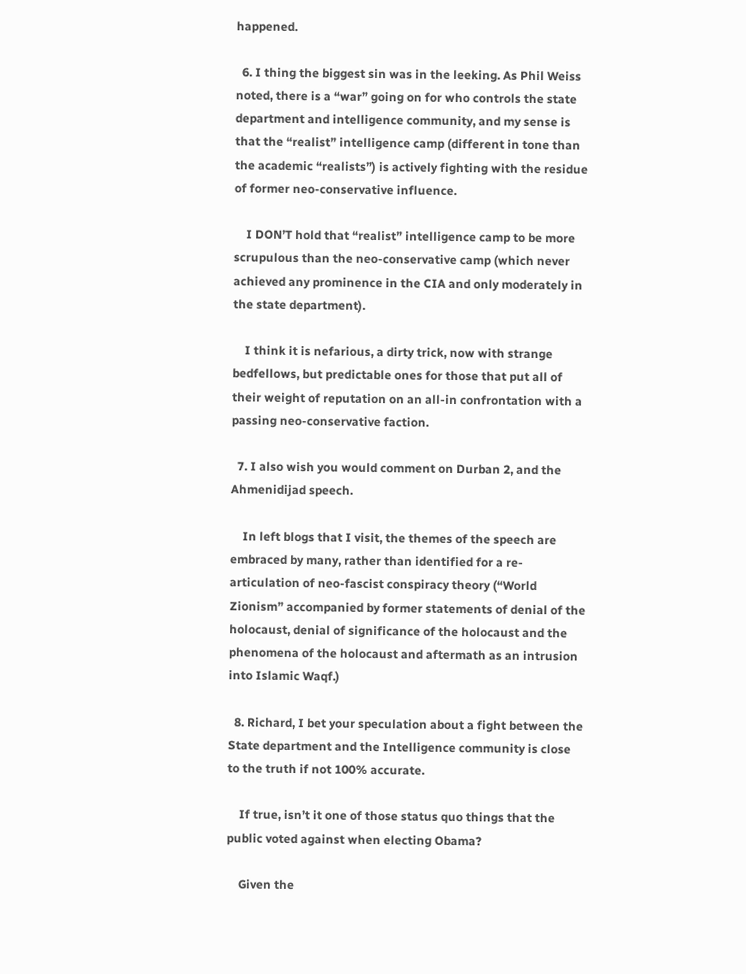happened.

  6. I thing the biggest sin was in the leeking. As Phil Weiss noted, there is a “war” going on for who controls the state department and intelligence community, and my sense is that the “realist” intelligence camp (different in tone than the academic “realists”) is actively fighting with the residue of former neo-conservative influence.

    I DON’T hold that “realist” intelligence camp to be more scrupulous than the neo-conservative camp (which never achieved any prominence in the CIA and only moderately in the state department).

    I think it is nefarious, a dirty trick, now with strange bedfellows, but predictable ones for those that put all of their weight of reputation on an all-in confrontation with a passing neo-conservative faction.

  7. I also wish you would comment on Durban 2, and the Ahmenidijad speech.

    In left blogs that I visit, the themes of the speech are embraced by many, rather than identified for a re-articulation of neo-fascist conspiracy theory (“World Zionism” accompanied by former statements of denial of the holocaust, denial of significance of the holocaust and the phenomena of the holocaust and aftermath as an intrusion into Islamic Waqf.)

  8. Richard, I bet your speculation about a fight between the State department and the Intelligence community is close to the truth if not 100% accurate.

    If true, isn’t it one of those status quo things that the public voted against when electing Obama?

    Given the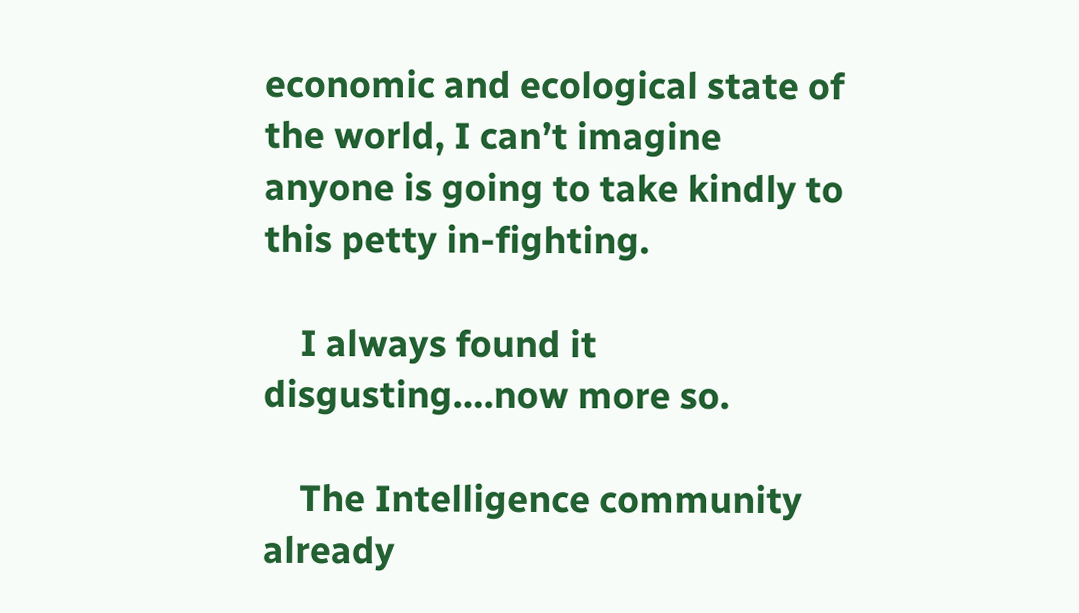economic and ecological state of the world, I can’t imagine anyone is going to take kindly to this petty in-fighting.

    I always found it disgusting….now more so.

    The Intelligence community already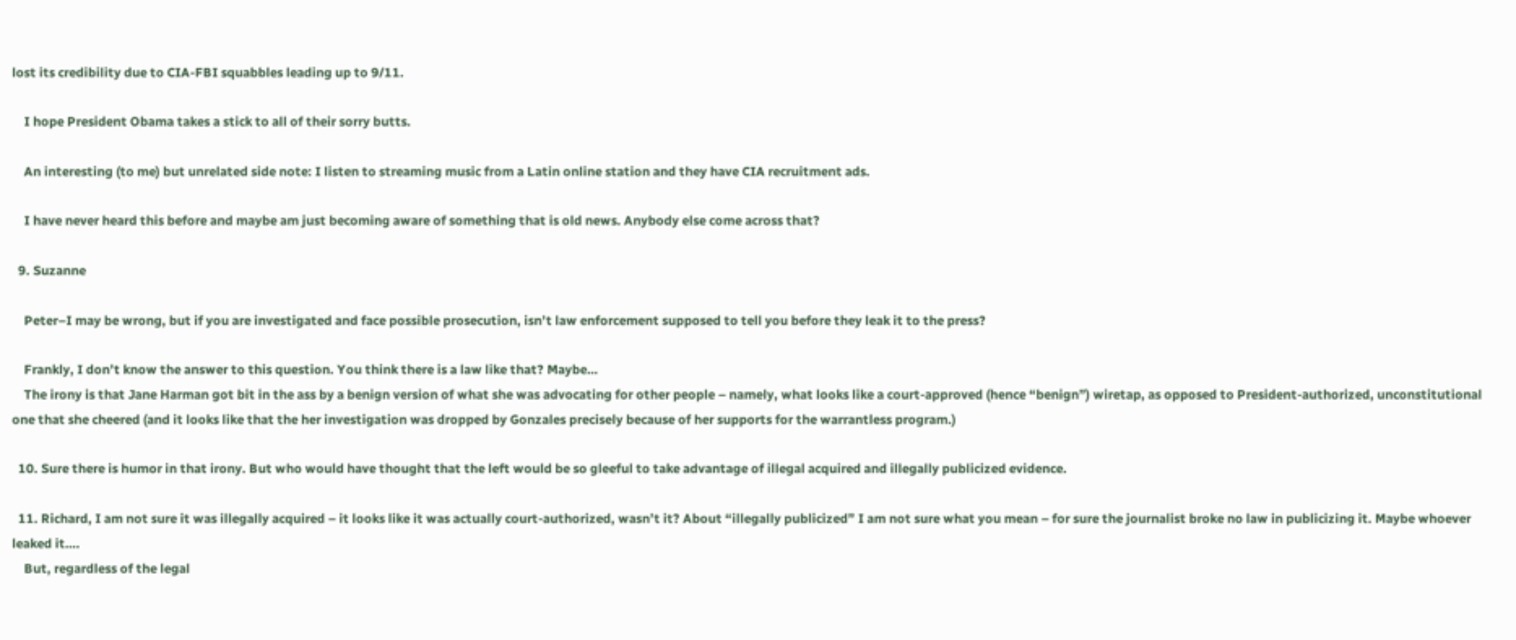lost its credibility due to CIA-FBI squabbles leading up to 9/11.

    I hope President Obama takes a stick to all of their sorry butts.

    An interesting (to me) but unrelated side note: I listen to streaming music from a Latin online station and they have CIA recruitment ads.

    I have never heard this before and maybe am just becoming aware of something that is old news. Anybody else come across that?

  9. Suzanne

    Peter–I may be wrong, but if you are investigated and face possible prosecution, isn’t law enforcement supposed to tell you before they leak it to the press?

    Frankly, I don’t know the answer to this question. You think there is a law like that? Maybe…
    The irony is that Jane Harman got bit in the ass by a benign version of what she was advocating for other people – namely, what looks like a court-approved (hence “benign”) wiretap, as opposed to President-authorized, unconstitutional one that she cheered (and it looks like that the her investigation was dropped by Gonzales precisely because of her supports for the warrantless program.)

  10. Sure there is humor in that irony. But who would have thought that the left would be so gleeful to take advantage of illegal acquired and illegally publicized evidence.

  11. Richard, I am not sure it was illegally acquired – it looks like it was actually court-authorized, wasn’t it? About “illegally publicized” I am not sure what you mean – for sure the journalist broke no law in publicizing it. Maybe whoever leaked it….
    But, regardless of the legal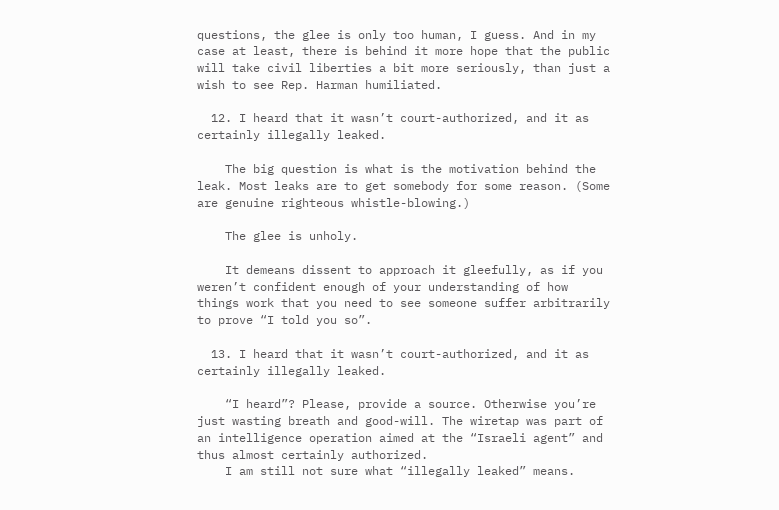questions, the glee is only too human, I guess. And in my case at least, there is behind it more hope that the public will take civil liberties a bit more seriously, than just a wish to see Rep. Harman humiliated.

  12. I heard that it wasn’t court-authorized, and it as certainly illegally leaked.

    The big question is what is the motivation behind the leak. Most leaks are to get somebody for some reason. (Some are genuine righteous whistle-blowing.)

    The glee is unholy.

    It demeans dissent to approach it gleefully, as if you weren’t confident enough of your understanding of how things work that you need to see someone suffer arbitrarily to prove “I told you so”.

  13. I heard that it wasn’t court-authorized, and it as certainly illegally leaked.

    “I heard”? Please, provide a source. Otherwise you’re just wasting breath and good-will. The wiretap was part of an intelligence operation aimed at the “Israeli agent” and thus almost certainly authorized.
    I am still not sure what “illegally leaked” means.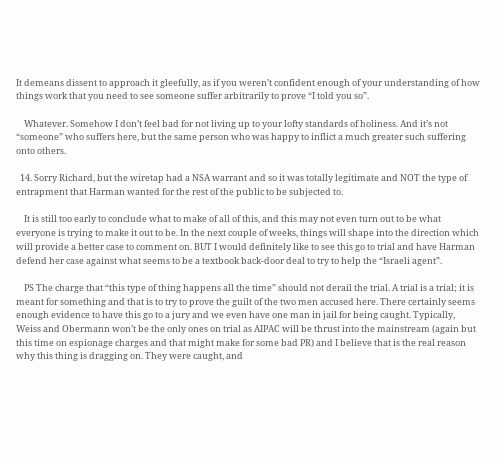It demeans dissent to approach it gleefully, as if you weren’t confident enough of your understanding of how things work that you need to see someone suffer arbitrarily to prove “I told you so”.

    Whatever. Somehow I don’t feel bad for not living up to your lofty standards of holiness. And it’s not “someone” who suffers here, but the same person who was happy to inflict a much greater such suffering onto others.

  14. Sorry Richard, but the wiretap had a NSA warrant and so it was totally legitimate and NOT the type of entrapment that Harman wanted for the rest of the public to be subjected to.

    It is still too early to conclude what to make of all of this, and this may not even turn out to be what everyone is trying to make it out to be. In the next couple of weeks, things will shape into the direction which will provide a better case to comment on. BUT I would definitely like to see this go to trial and have Harman defend her case against what seems to be a textbook back-door deal to try to help the “Israeli agent”.

    PS The charge that “this type of thing happens all the time” should not derail the trial. A trial is a trial; it is meant for something and that is to try to prove the guilt of the two men accused here. There certainly seems enough evidence to have this go to a jury and we even have one man in jail for being caught. Typically, Weiss and Obermann won’t be the only ones on trial as AIPAC will be thrust into the mainstream (again but this time on espionage charges and that might make for some bad PR) and I believe that is the real reason why this thing is dragging on. They were caught, and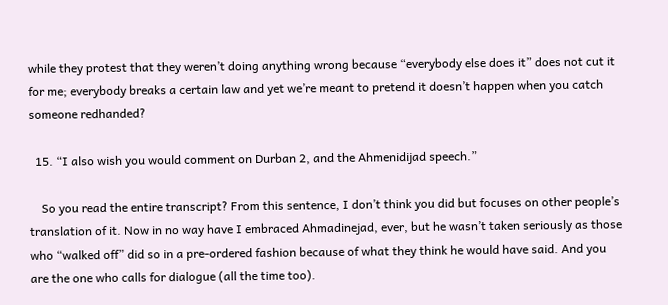while they protest that they weren’t doing anything wrong because “everybody else does it” does not cut it for me; everybody breaks a certain law and yet we’re meant to pretend it doesn’t happen when you catch someone redhanded?

  15. “I also wish you would comment on Durban 2, and the Ahmenidijad speech.”

    So you read the entire transcript? From this sentence, I don’t think you did but focuses on other people’s translation of it. Now in no way have I embraced Ahmadinejad, ever, but he wasn’t taken seriously as those who “walked off” did so in a pre-ordered fashion because of what they think he would have said. And you are the one who calls for dialogue (all the time too).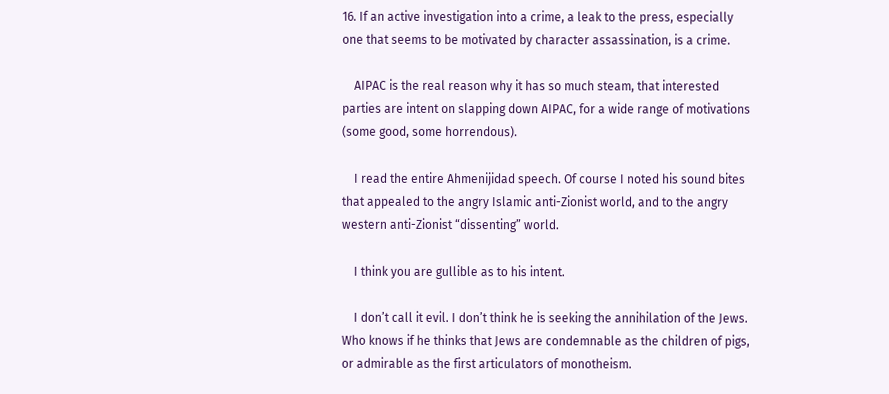16. If an active investigation into a crime, a leak to the press, especially one that seems to be motivated by character assassination, is a crime.

    AIPAC is the real reason why it has so much steam, that interested parties are intent on slapping down AIPAC, for a wide range of motivations (some good, some horrendous).

    I read the entire Ahmenijidad speech. Of course I noted his sound bites that appealed to the angry Islamic anti-Zionist world, and to the angry western anti-Zionist “dissenting” world.

    I think you are gullible as to his intent.

    I don’t call it evil. I don’t think he is seeking the annihilation of the Jews. Who knows if he thinks that Jews are condemnable as the children of pigs, or admirable as the first articulators of monotheism.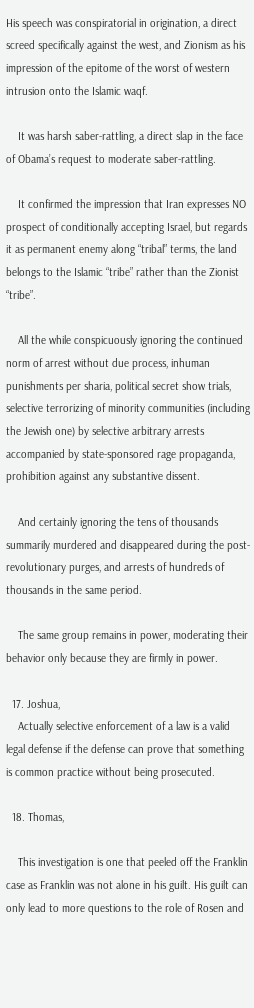His speech was conspiratorial in origination, a direct screed specifically against the west, and Zionism as his impression of the epitome of the worst of western intrusion onto the Islamic waqf.

    It was harsh saber-rattling, a direct slap in the face of Obama’s request to moderate saber-rattling.

    It confirmed the impression that Iran expresses NO prospect of conditionally accepting Israel, but regards it as permanent enemy along “tribal” terms, the land belongs to the Islamic “tribe” rather than the Zionist “tribe”.

    All the while conspicuously ignoring the continued norm of arrest without due process, inhuman punishments per sharia, political secret show trials, selective terrorizing of minority communities (including the Jewish one) by selective arbitrary arrests accompanied by state-sponsored rage propaganda, prohibition against any substantive dissent.

    And certainly ignoring the tens of thousands summarily murdered and disappeared during the post-revolutionary purges, and arrests of hundreds of thousands in the same period.

    The same group remains in power, moderating their behavior only because they are firmly in power.

  17. Joshua,
    Actually selective enforcement of a law is a valid legal defense if the defense can prove that something is common practice without being prosecuted.

  18. Thomas,

    This investigation is one that peeled off the Franklin case as Franklin was not alone in his guilt. His guilt can only lead to more questions to the role of Rosen and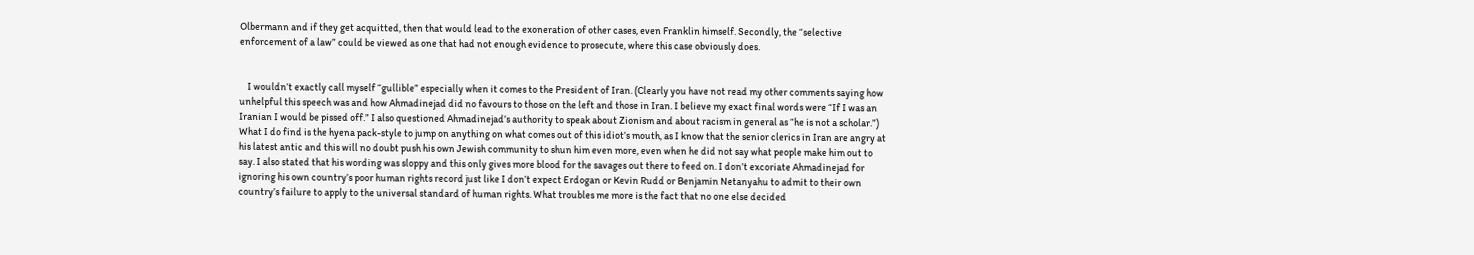Olbermann and if they get acquitted, then that would lead to the exoneration of other cases, even Franklin himself. Secondly, the “selective enforcement of a law” could be viewed as one that had not enough evidence to prosecute, where this case obviously does.


    I wouldn’t exactly call myself “gullible” especially when it comes to the President of Iran. (Clearly you have not read my other comments saying how unhelpful this speech was and how Ahmadinejad did no favours to those on the left and those in Iran. I believe my exact final words were “If I was an Iranian I would be pissed off.” I also questioned Ahmadinejad’s authority to speak about Zionism and about racism in general as “he is not a scholar.”) What I do find is the hyena pack-style to jump on anything on what comes out of this idiot’s mouth, as I know that the senior clerics in Iran are angry at his latest antic and this will no doubt push his own Jewish community to shun him even more, even when he did not say what people make him out to say. I also stated that his wording was sloppy and this only gives more blood for the savages out there to feed on. I don’t excoriate Ahmadinejad for ignoring his own country’s poor human rights record just like I don’t expect Erdogan or Kevin Rudd or Benjamin Netanyahu to admit to their own country’s failure to apply to the universal standard of human rights. What troubles me more is the fact that no one else decided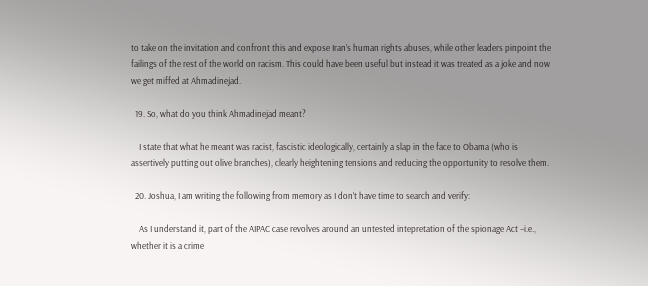to take on the invitation and confront this and expose Iran’s human rights abuses, while other leaders pinpoint the failings of the rest of the world on racism. This could have been useful but instead it was treated as a joke and now we get miffed at Ahmadinejad.

  19. So, what do you think Ahmadinejad meant?

    I state that what he meant was racist, fascistic ideologically, certainly a slap in the face to Obama (who is assertively putting out olive branches), clearly heightening tensions and reducing the opportunity to resolve them.

  20. Joshua, I am writing the following from memory as I don’t have time to search and verify:

    As I understand it, part of the AIPAC case revolves around an untested intepretation of the spionage Act –i.e., whether it is a crime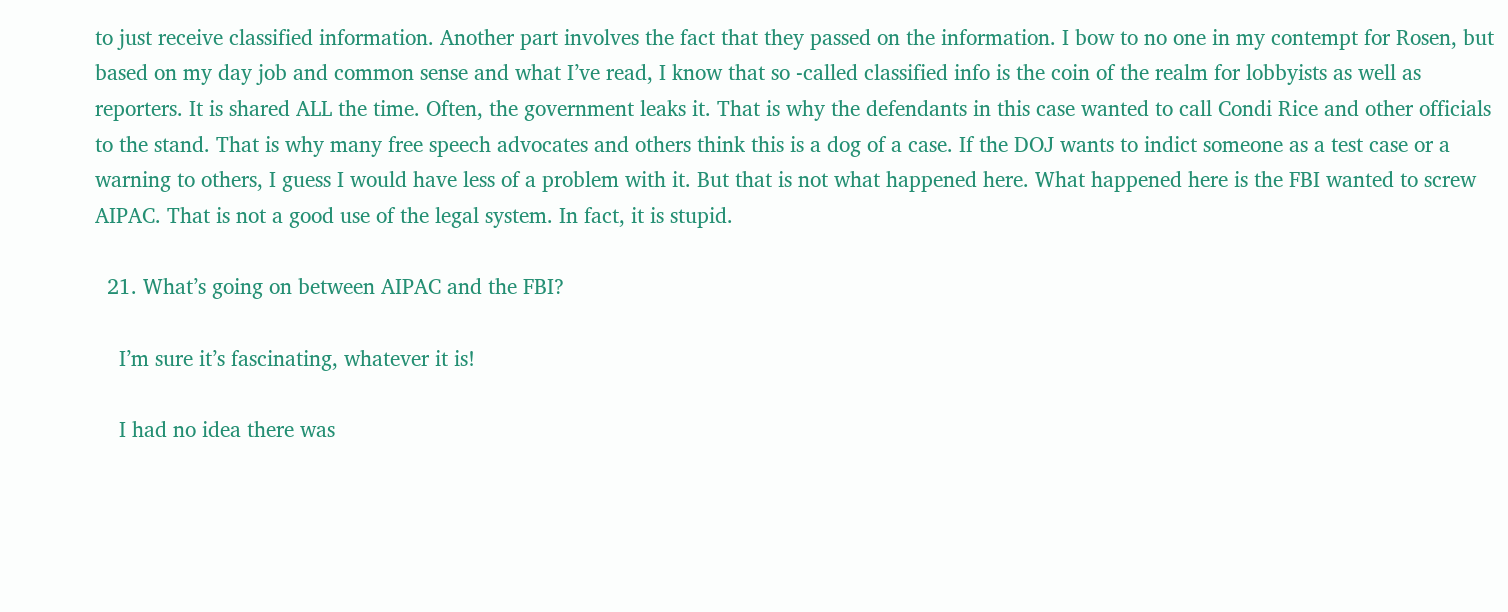to just receive classified information. Another part involves the fact that they passed on the information. I bow to no one in my contempt for Rosen, but based on my day job and common sense and what I’ve read, I know that so -called classified info is the coin of the realm for lobbyists as well as reporters. It is shared ALL the time. Often, the government leaks it. That is why the defendants in this case wanted to call Condi Rice and other officials to the stand. That is why many free speech advocates and others think this is a dog of a case. If the DOJ wants to indict someone as a test case or a warning to others, I guess I would have less of a problem with it. But that is not what happened here. What happened here is the FBI wanted to screw AIPAC. That is not a good use of the legal system. In fact, it is stupid.

  21. What’s going on between AIPAC and the FBI?

    I’m sure it’s fascinating, whatever it is!

    I had no idea there was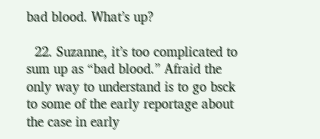bad blood. What’s up?

  22. Suzanne, it’s too complicated to sum up as “bad blood.” Afraid the only way to understand is to go bsck to some of the early reportage about the case in early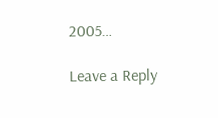2005…

Leave a Reply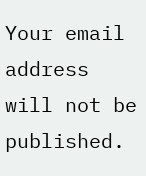Your email address will not be published.